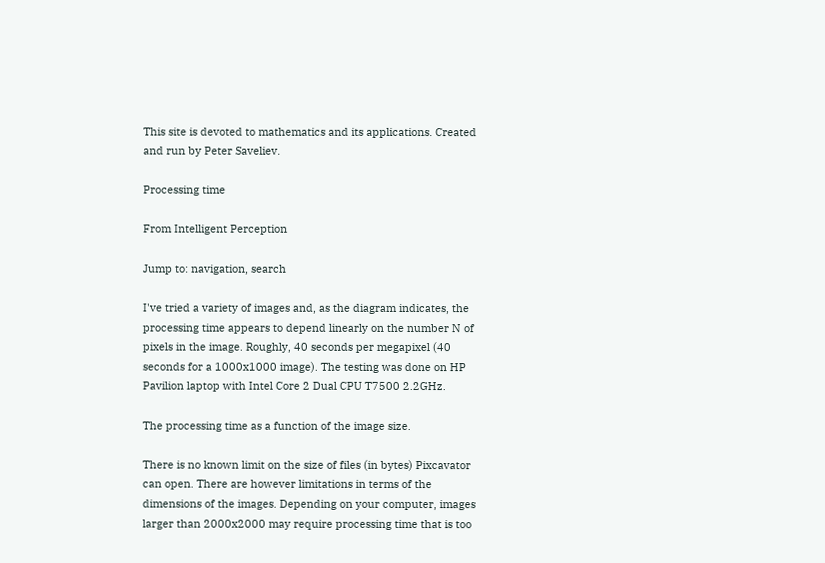This site is devoted to mathematics and its applications. Created and run by Peter Saveliev.

Processing time

From Intelligent Perception

Jump to: navigation, search

I've tried a variety of images and, as the diagram indicates, the processing time appears to depend linearly on the number N of pixels in the image. Roughly, 40 seconds per megapixel (40 seconds for a 1000x1000 image). The testing was done on HP Pavilion laptop with Intel Core 2 Dual CPU T7500 2.2GHz.

The processing time as a function of the image size.

There is no known limit on the size of files (in bytes) Pixcavator can open. There are however limitations in terms of the dimensions of the images. Depending on your computer, images larger than 2000x2000 may require processing time that is too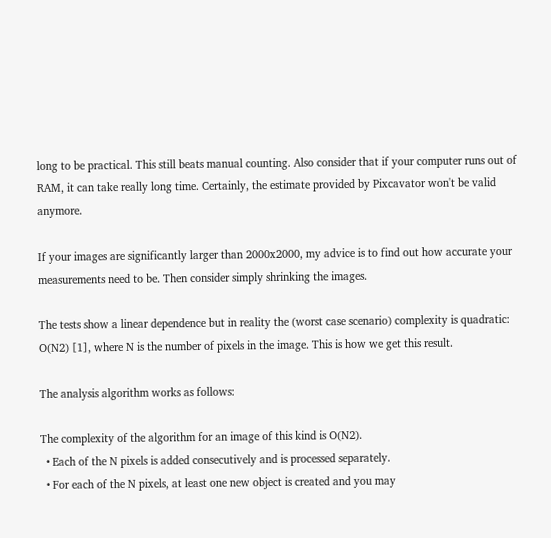long to be practical. This still beats manual counting. Also consider that if your computer runs out of RAM, it can take really long time. Certainly, the estimate provided by Pixcavator won't be valid anymore.

If your images are significantly larger than 2000x2000, my advice is to find out how accurate your measurements need to be. Then consider simply shrinking the images.

The tests show a linear dependence but in reality the (worst case scenario) complexity is quadratic: O(N2) [1], where N is the number of pixels in the image. This is how we get this result.

The analysis algorithm works as follows:

The complexity of the algorithm for an image of this kind is O(N2).
  • Each of the N pixels is added consecutively and is processed separately.
  • For each of the N pixels, at least one new object is created and you may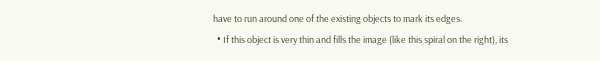have to run around one of the existing objects to mark its edges.
  • If this object is very thin and fills the image (like this spiral on the right), its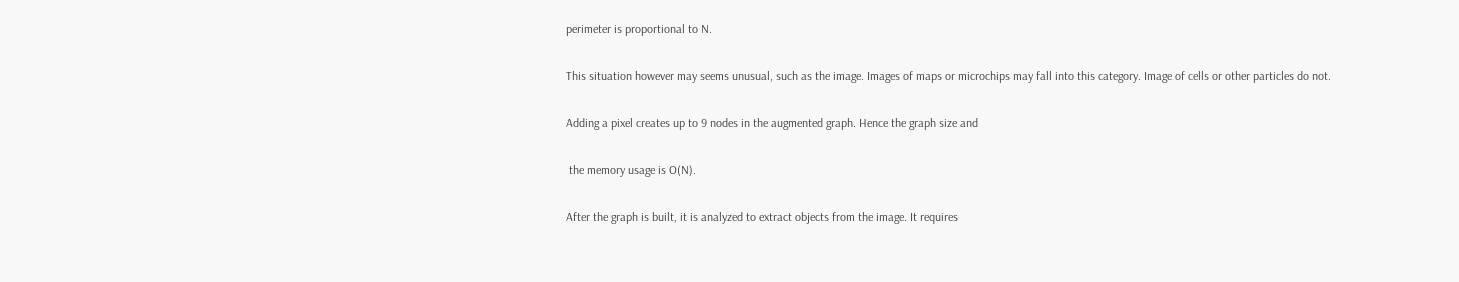perimeter is proportional to N.

This situation however may seems unusual, such as the image. Images of maps or microchips may fall into this category. Image of cells or other particles do not.

Adding a pixel creates up to 9 nodes in the augmented graph. Hence the graph size and

 the memory usage is O(N).

After the graph is built, it is analyzed to extract objects from the image. It requires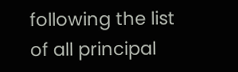following the list of all principal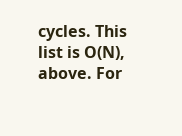cycles. This list is O(N), above. For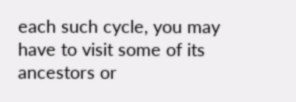each such cycle, you may have to visit some of its ancestors or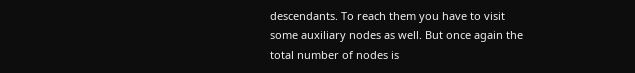descendants. To reach them you have to visit some auxiliary nodes as well. But once again the total number of nodes is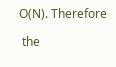O(N). Therefore

 the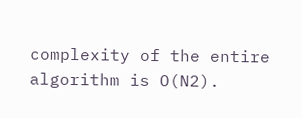complexity of the entire algorithm is O(N2).